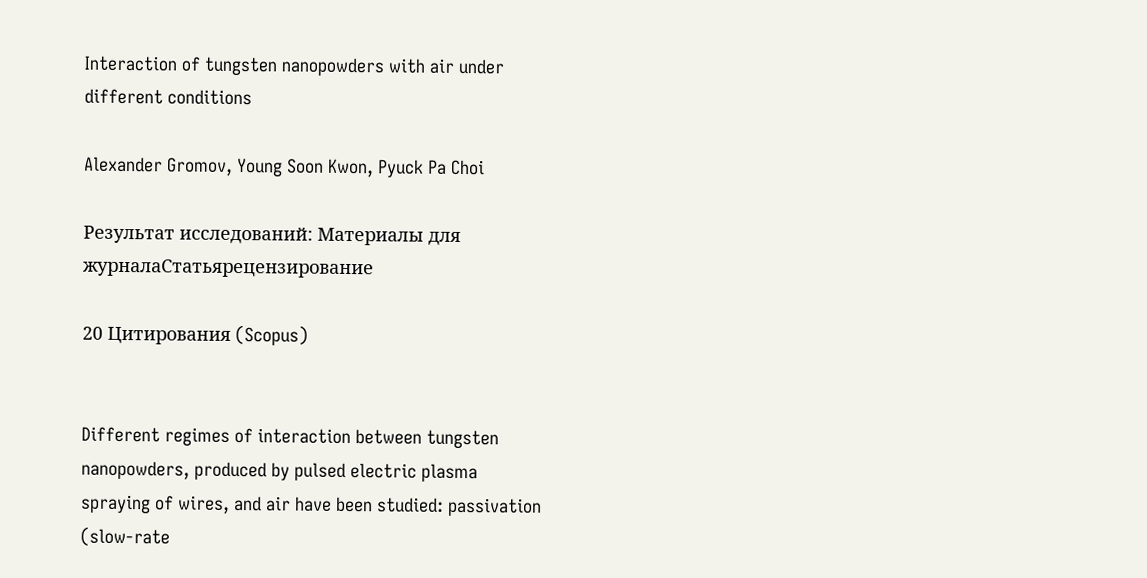Interaction of tungsten nanopowders with air under different conditions

Alexander Gromov, Young Soon Kwon, Pyuck Pa Choi

Результат исследований: Материалы для журналаСтатьярецензирование

20 Цитирования (Scopus)


Different regimes of interaction between tungsten nanopowders, produced by pulsed electric plasma spraying of wires, and air have been studied: passivation (slow-rate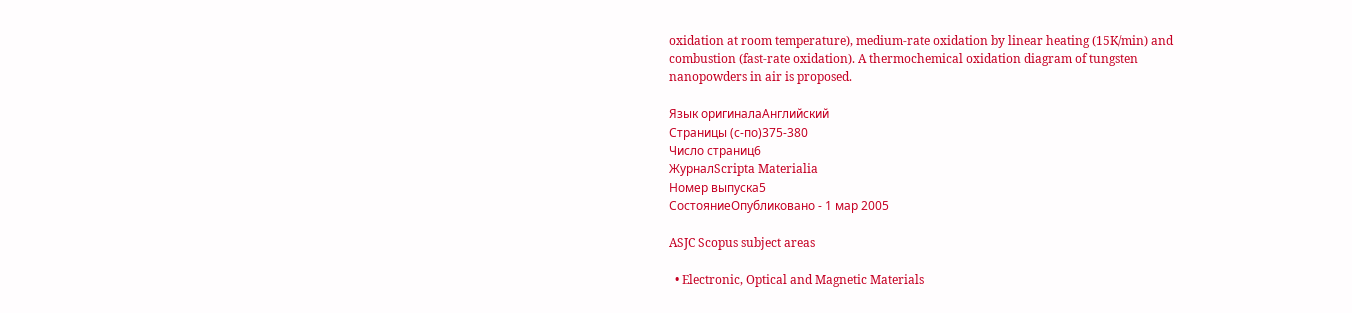oxidation at room temperature), medium-rate oxidation by linear heating (15K/min) and combustion (fast-rate oxidation). A thermochemical oxidation diagram of tungsten nanopowders in air is proposed.

Язык оригиналаАнглийский
Страницы (с-по)375-380
Число страниц6
ЖурналScripta Materialia
Номер выпуска5
СостояниеОпубликовано - 1 мар 2005

ASJC Scopus subject areas

  • Electronic, Optical and Magnetic Materials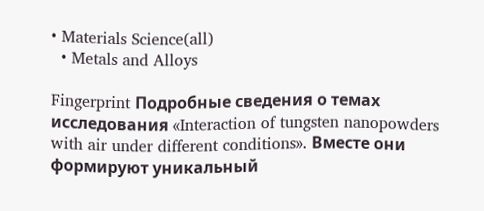• Materials Science(all)
  • Metals and Alloys

Fingerprint Подробные сведения о темах исследования «Interaction of tungsten nanopowders with air under different conditions». Вместе они формируют уникальный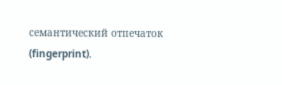семантический отпечаток (fingerprint).